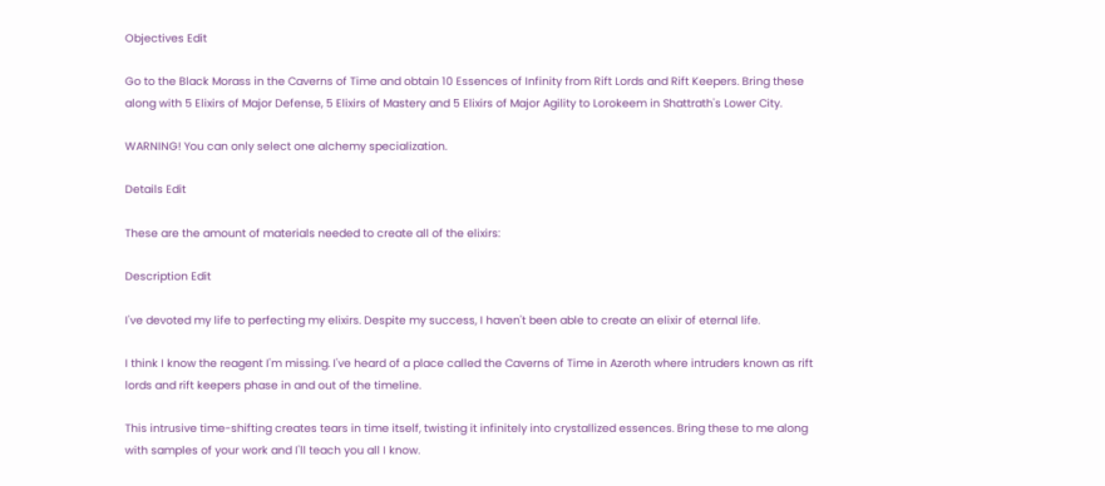Objectives Edit

Go to the Black Morass in the Caverns of Time and obtain 10 Essences of Infinity from Rift Lords and Rift Keepers. Bring these along with 5 Elixirs of Major Defense, 5 Elixirs of Mastery and 5 Elixirs of Major Agility to Lorokeem in Shattrath's Lower City.

WARNING! You can only select one alchemy specialization.

Details Edit

These are the amount of materials needed to create all of the elixirs:

Description Edit

I've devoted my life to perfecting my elixirs. Despite my success, I haven't been able to create an elixir of eternal life.

I think I know the reagent I'm missing. I've heard of a place called the Caverns of Time in Azeroth where intruders known as rift lords and rift keepers phase in and out of the timeline.

This intrusive time-shifting creates tears in time itself, twisting it infinitely into crystallized essences. Bring these to me along with samples of your work and I'll teach you all I know.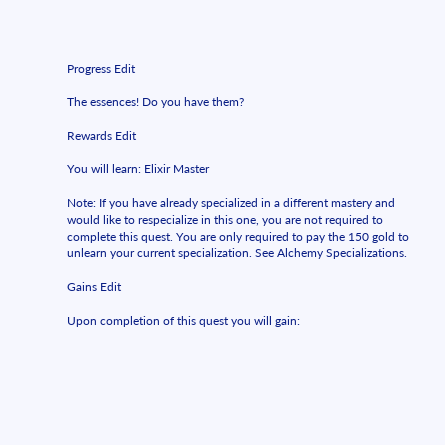Progress Edit

The essences! Do you have them?

Rewards Edit

You will learn: Elixir Master

Note: If you have already specialized in a different mastery and would like to respecialize in this one, you are not required to complete this quest. You are only required to pay the 150 gold to unlearn your current specialization. See Alchemy Specializations.

Gains Edit

Upon completion of this quest you will gain: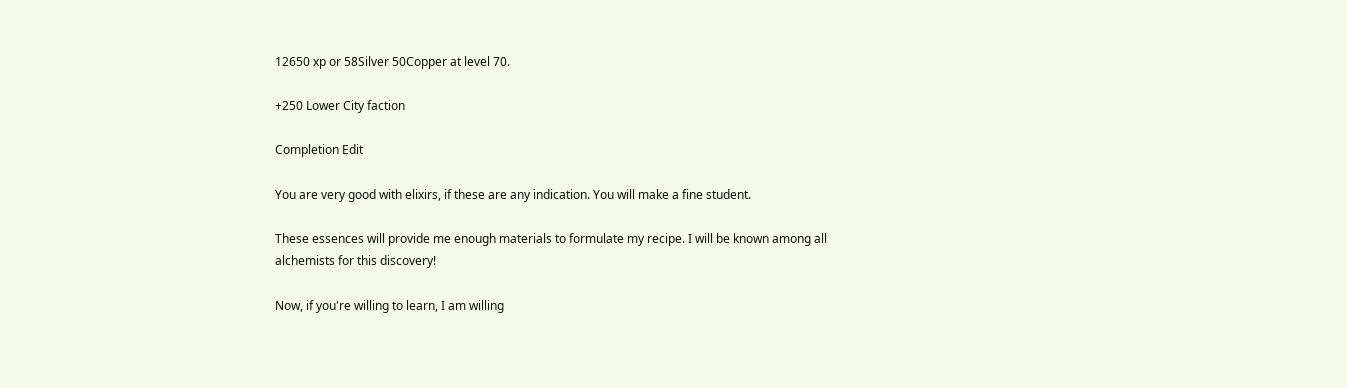12650 xp or 58Silver 50Copper at level 70.

+250 Lower City faction

Completion Edit

You are very good with elixirs, if these are any indication. You will make a fine student.

These essences will provide me enough materials to formulate my recipe. I will be known among all alchemists for this discovery!

Now, if you're willing to learn, I am willing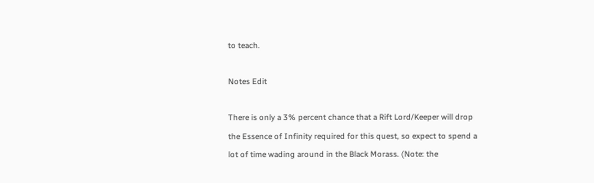to teach.

Notes Edit

There is only a 3% percent chance that a Rift Lord/Keeper will drop the Essence of Infinity required for this quest, so expect to spend a lot of time wading around in the Black Morass. (Note: the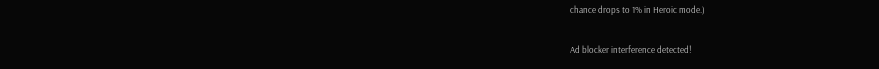chance drops to 1% in Heroic mode.)

Ad blocker interference detected!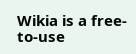Wikia is a free-to-use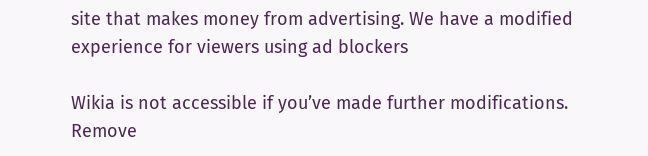site that makes money from advertising. We have a modified experience for viewers using ad blockers

Wikia is not accessible if you’ve made further modifications. Remove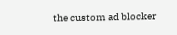the custom ad blocker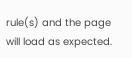rule(s) and the page will load as expected.